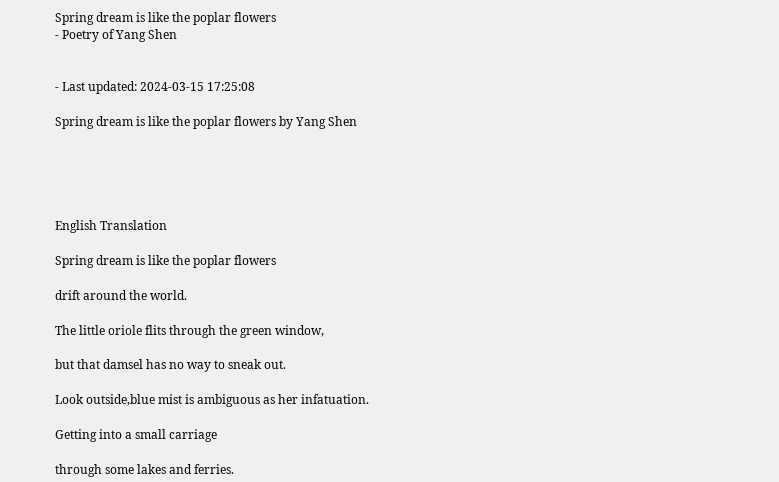Spring dream is like the poplar flowers
- Poetry of Yang Shen


- Last updated: 2024-03-15 17:25:08

Spring dream is like the poplar flowers by Yang Shen





English Translation

Spring dream is like the poplar flowers

drift around the world.

The little oriole flits through the green window,

but that damsel has no way to sneak out.

Look outside,blue mist is ambiguous as her infatuation.

Getting into a small carriage

through some lakes and ferries.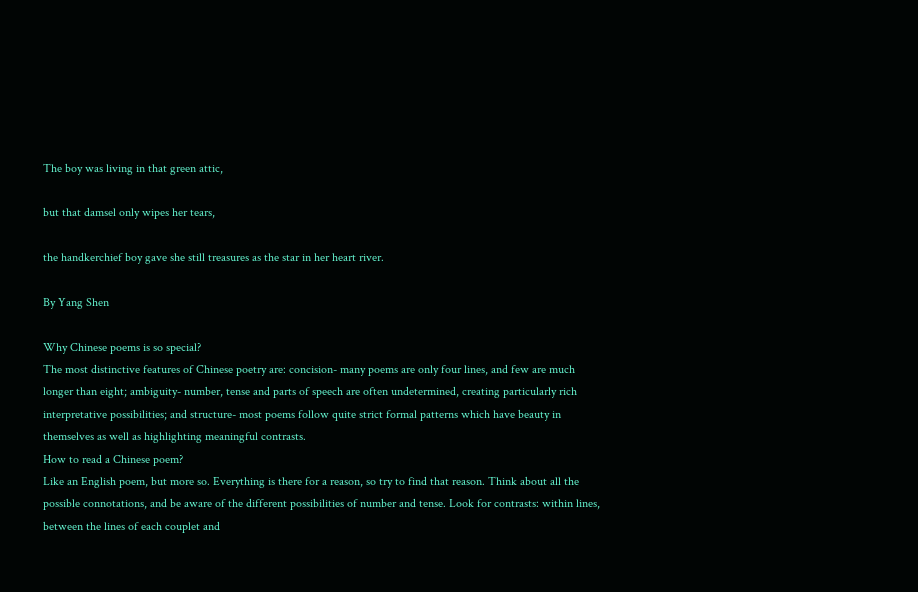The boy was living in that green attic,

but that damsel only wipes her tears,

the handkerchief boy gave she still treasures as the star in her heart river.

By Yang Shen

Why Chinese poems is so special?
The most distinctive features of Chinese poetry are: concision- many poems are only four lines, and few are much longer than eight; ambiguity- number, tense and parts of speech are often undetermined, creating particularly rich interpretative possibilities; and structure- most poems follow quite strict formal patterns which have beauty in themselves as well as highlighting meaningful contrasts.
How to read a Chinese poem?
Like an English poem, but more so. Everything is there for a reason, so try to find that reason. Think about all the possible connotations, and be aware of the different possibilities of number and tense. Look for contrasts: within lines, between the lines of each couplet and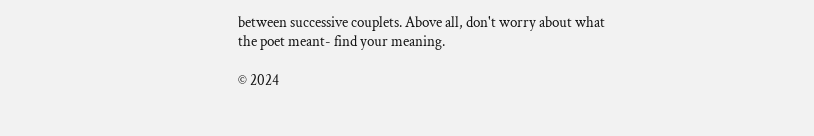between successive couplets. Above all, don't worry about what the poet meant- find your meaning.

© 2024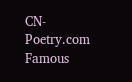CN-Poetry.com Famous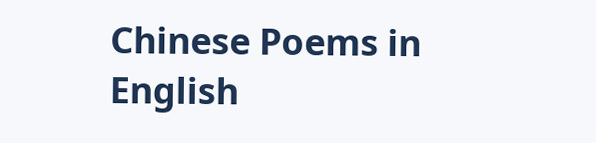Chinese Poems in English